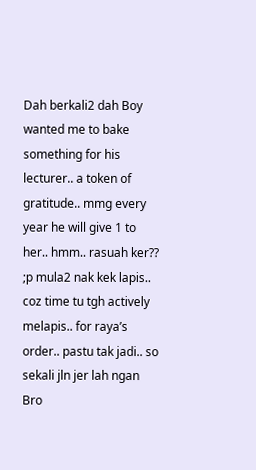Dah berkali2 dah Boy wanted me to bake something for his lecturer.. a token of gratitude.. mmg every year he will give 1 to her.. hmm.. rasuah ker?? ;p mula2 nak kek lapis.. coz time tu tgh actively melapis.. for raya’s order.. pastu tak jadi.. so sekali jln jer lah ngan Bro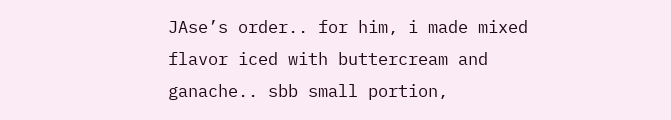JAse’s order.. for him, i made mixed flavor iced with buttercream and ganache.. sbb small portion,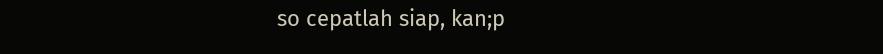so cepatlah siap, kan;p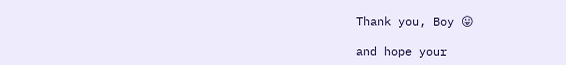Thank you, Boy 😛

and hope your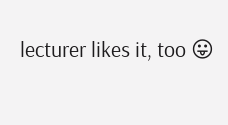lecturer likes it, too 😛